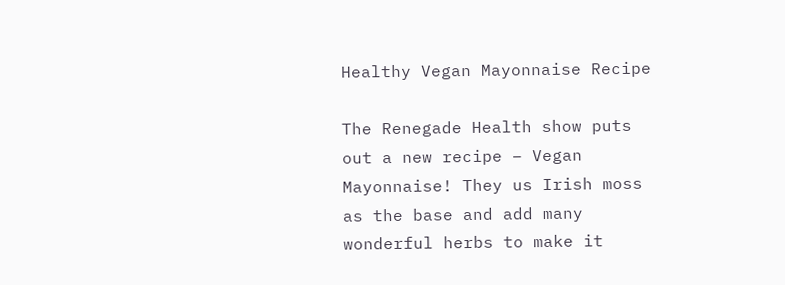Healthy Vegan Mayonnaise Recipe

The Renegade Health show puts out a new recipe – Vegan Mayonnaise! They us Irish moss as the base and add many wonderful herbs to make it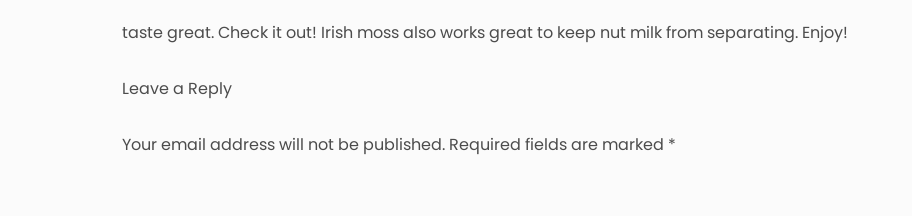taste great. Check it out! Irish moss also works great to keep nut milk from separating. Enjoy!

Leave a Reply

Your email address will not be published. Required fields are marked *